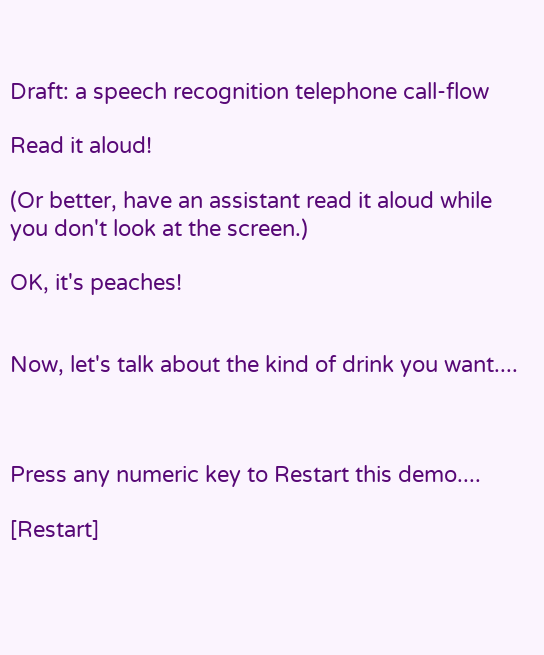Draft: a speech recognition telephone call-flow

Read it aloud!

(Or better, have an assistant read it aloud while you don't look at the screen.)

OK, it's peaches!


Now, let's talk about the kind of drink you want....



Press any numeric key to Restart this demo....

[Restart]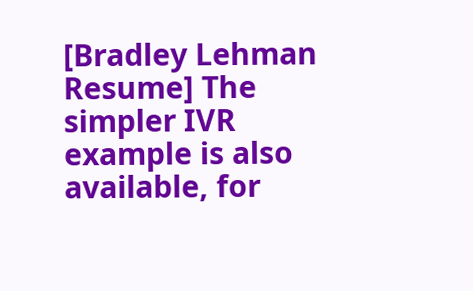[Bradley Lehman Resume] The simpler IVR example is also available, for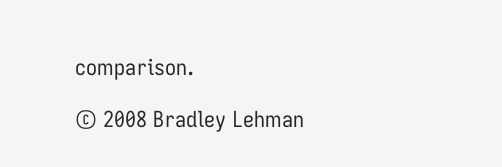comparison.

© 2008 Bradley Lehman